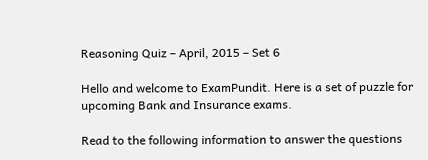Reasoning Quiz – April, 2015 – Set 6

Hello and welcome to ExamPundit. Here is a set of puzzle for upcoming Bank and Insurance exams.

Read to the following information to answer the questions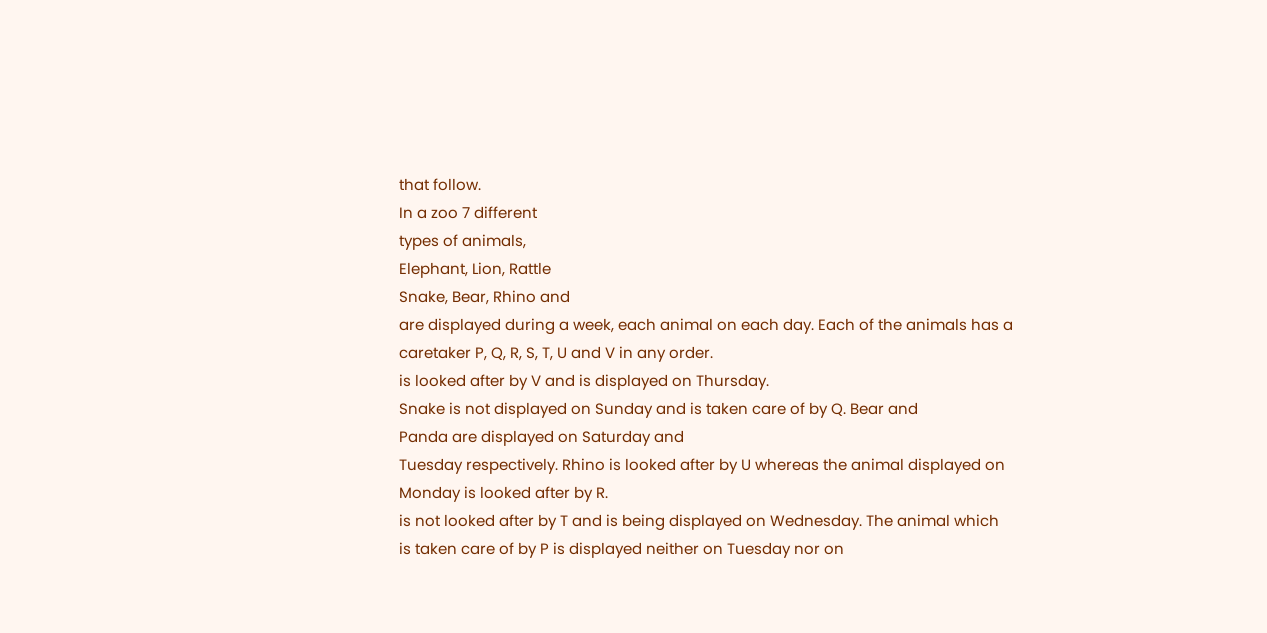that follow.
In a zoo 7 different
types of animals,
Elephant, Lion, Rattle
Snake, Bear, Rhino and
are displayed during a week, each animal on each day. Each of the animals has a
caretaker P, Q, R, S, T, U and V in any order.
is looked after by V and is displayed on Thursday.
Snake is not displayed on Sunday and is taken care of by Q. Bear and
Panda are displayed on Saturday and
Tuesday respectively. Rhino is looked after by U whereas the animal displayed on
Monday is looked after by R.
is not looked after by T and is being displayed on Wednesday. The animal which
is taken care of by P is displayed neither on Tuesday nor on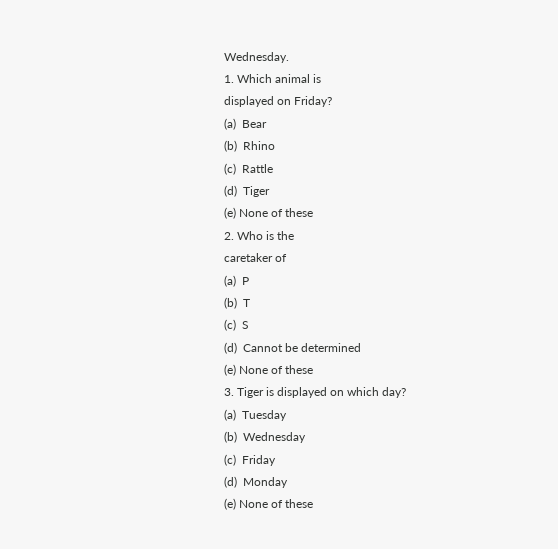Wednesday.
1. Which animal is
displayed on Friday?
(a)  Bear
(b)  Rhino
(c)  Rattle
(d)  Tiger
(e) None of these
2. Who is the
caretaker of
(a)  P
(b)  T
(c)  S
(d)  Cannot be determined
(e) None of these
3. Tiger is displayed on which day?
(a)  Tuesday
(b)  Wednesday
(c)  Friday
(d)  Monday
(e) None of these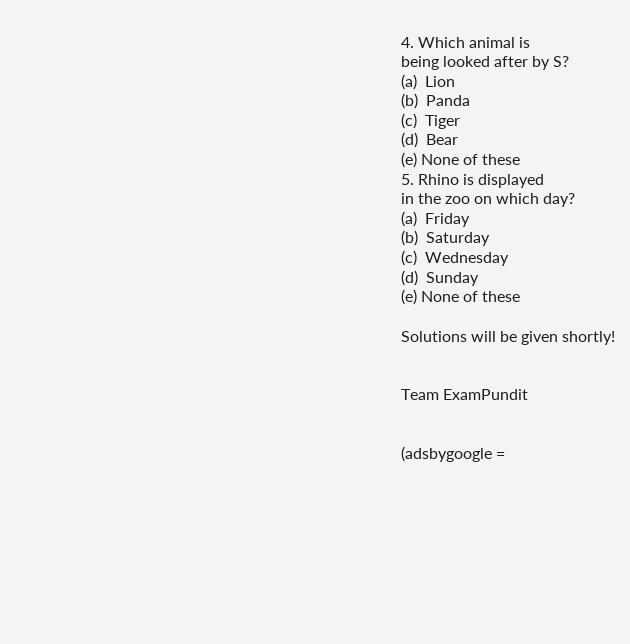4. Which animal is
being looked after by S?
(a)  Lion
(b)  Panda
(c)  Tiger
(d)  Bear
(e) None of these
5. Rhino is displayed
in the zoo on which day?
(a)  Friday
(b)  Saturday
(c)  Wednesday
(d)  Sunday
(e) None of these

Solutions will be given shortly!


Team ExamPundit


(adsbygoogle =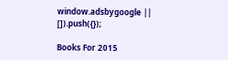window.adsbygoogle || []).push({});

Books For 2015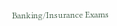Banking/Insurance Exams